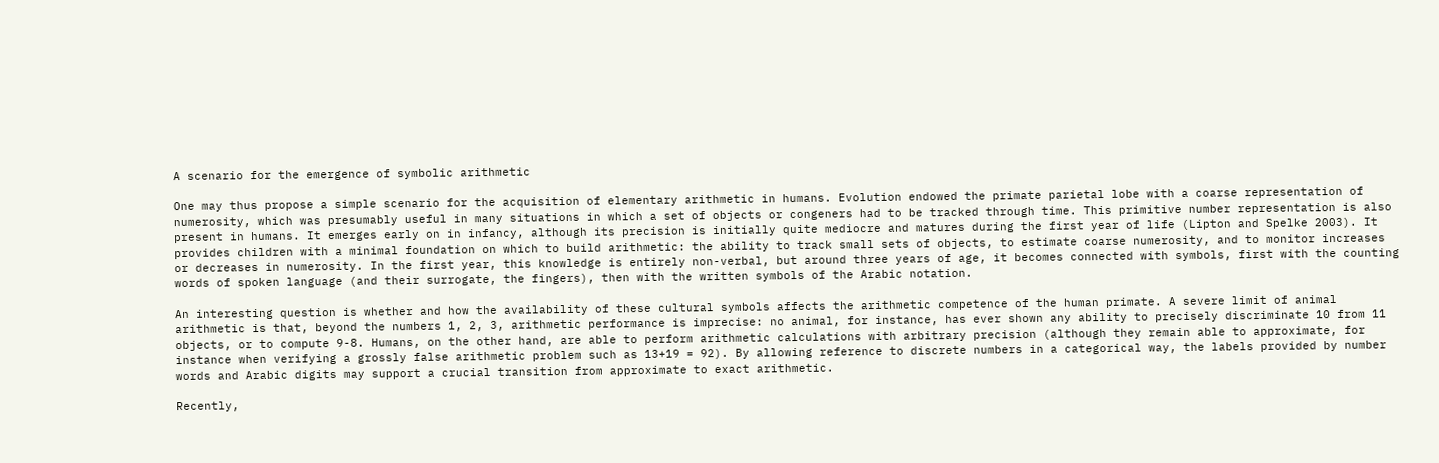A scenario for the emergence of symbolic arithmetic

One may thus propose a simple scenario for the acquisition of elementary arithmetic in humans. Evolution endowed the primate parietal lobe with a coarse representation of numerosity, which was presumably useful in many situations in which a set of objects or congeners had to be tracked through time. This primitive number representation is also present in humans. It emerges early on in infancy, although its precision is initially quite mediocre and matures during the first year of life (Lipton and Spelke 2003). It provides children with a minimal foundation on which to build arithmetic: the ability to track small sets of objects, to estimate coarse numerosity, and to monitor increases or decreases in numerosity. In the first year, this knowledge is entirely non-verbal, but around three years of age, it becomes connected with symbols, first with the counting words of spoken language (and their surrogate, the fingers), then with the written symbols of the Arabic notation.

An interesting question is whether and how the availability of these cultural symbols affects the arithmetic competence of the human primate. A severe limit of animal arithmetic is that, beyond the numbers 1, 2, 3, arithmetic performance is imprecise: no animal, for instance, has ever shown any ability to precisely discriminate 10 from 11 objects, or to compute 9-8. Humans, on the other hand, are able to perform arithmetic calculations with arbitrary precision (although they remain able to approximate, for instance when verifying a grossly false arithmetic problem such as 13+19 = 92). By allowing reference to discrete numbers in a categorical way, the labels provided by number words and Arabic digits may support a crucial transition from approximate to exact arithmetic.

Recently,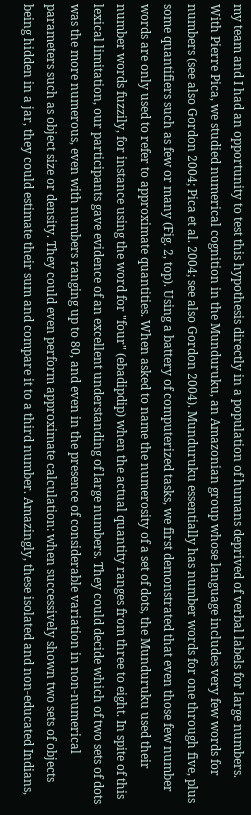my team and I had an opportunity to test this hypothesis directly in a population of humans deprived of verbal labels for large numbers. With Pierre Pica, we studied numerical cognition in the Munduruku, an Amazonian group whose language includes very few words for numbers (see also Gordon 2004; Pica et al. 2004; see also Gordon 2004). Munduruku essentially has number words for one through five, plus some quantifiers such as few or many (Fig. 2, top). Using a battery of computerized tasks, we first demonstrated that even those few number words are only used to refer to approximate quantities. When asked to name the numerosity of a set of dots, the Munduruku used their number words fuzzily, for instance using the word for "four" (ebadipdip) when the actual quantity ranges from three to eight. In spite of this lexical limitation, our participants gave evidence of an excellent understanding of large numbers. They could decide which of two sets of dots was the more numerous, even with numbers ranging up to 80, and even in the presence of considerable variation in non-numerical parameters such as object size or density. They could even perform approximate calculation: when successively shown two sets of objects being hidden in a jar, they could estimate their sum and compare it to a third number. Amazingly, these isolated and non-educated Indians,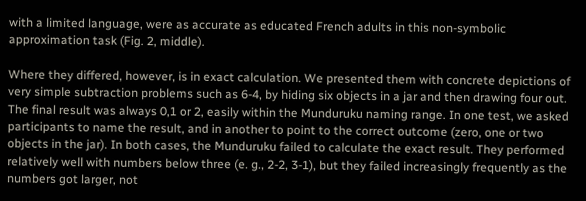with a limited language, were as accurate as educated French adults in this non-symbolic approximation task (Fig. 2, middle).

Where they differed, however, is in exact calculation. We presented them with concrete depictions of very simple subtraction problems such as 6-4, by hiding six objects in a jar and then drawing four out. The final result was always 0,1 or 2, easily within the Munduruku naming range. In one test, we asked participants to name the result, and in another to point to the correct outcome (zero, one or two objects in the jar). In both cases, the Munduruku failed to calculate the exact result. They performed relatively well with numbers below three (e. g., 2-2, 3-1), but they failed increasingly frequently as the numbers got larger, not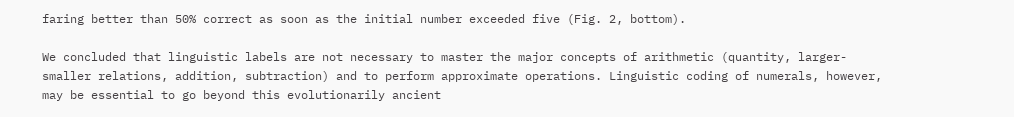faring better than 50% correct as soon as the initial number exceeded five (Fig. 2, bottom).

We concluded that linguistic labels are not necessary to master the major concepts of arithmetic (quantity, larger-smaller relations, addition, subtraction) and to perform approximate operations. Linguistic coding of numerals, however, may be essential to go beyond this evolutionarily ancient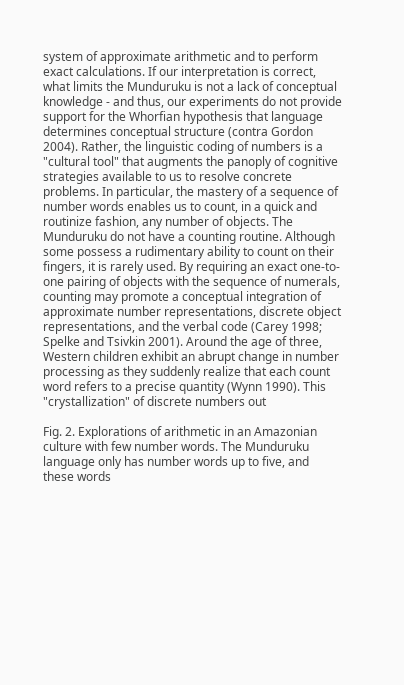system of approximate arithmetic and to perform exact calculations. If our interpretation is correct, what limits the Munduruku is not a lack of conceptual knowledge - and thus, our experiments do not provide support for the Whorfian hypothesis that language determines conceptual structure (contra Gordon 2004). Rather, the linguistic coding of numbers is a "cultural tool" that augments the panoply of cognitive strategies available to us to resolve concrete problems. In particular, the mastery of a sequence of number words enables us to count, in a quick and routinize fashion, any number of objects. The Munduruku do not have a counting routine. Although some possess a rudimentary ability to count on their fingers, it is rarely used. By requiring an exact one-to-one pairing of objects with the sequence of numerals, counting may promote a conceptual integration of approximate number representations, discrete object representations, and the verbal code (Carey 1998; Spelke and Tsivkin 2001). Around the age of three, Western children exhibit an abrupt change in number processing as they suddenly realize that each count word refers to a precise quantity (Wynn 1990). This "crystallization" of discrete numbers out

Fig. 2. Explorations of arithmetic in an Amazonian culture with few number words. The Munduruku language only has number words up to five, and these words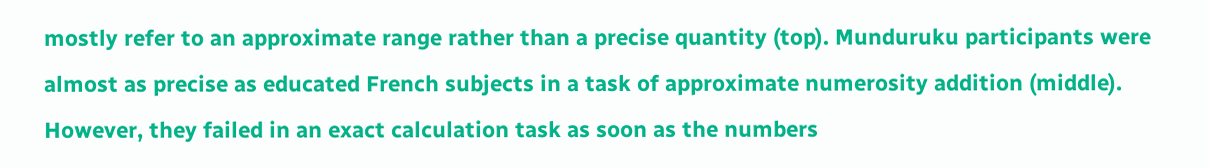mostly refer to an approximate range rather than a precise quantity (top). Munduruku participants were almost as precise as educated French subjects in a task of approximate numerosity addition (middle). However, they failed in an exact calculation task as soon as the numbers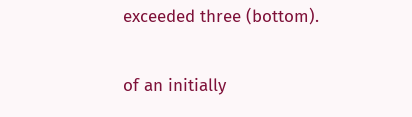exceeded three (bottom).

of an initially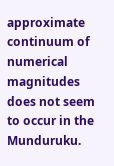approximate continuum of numerical magnitudes does not seem to occur in the Munduruku.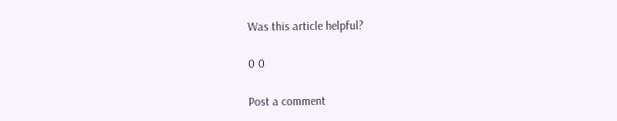Was this article helpful?

0 0

Post a comment